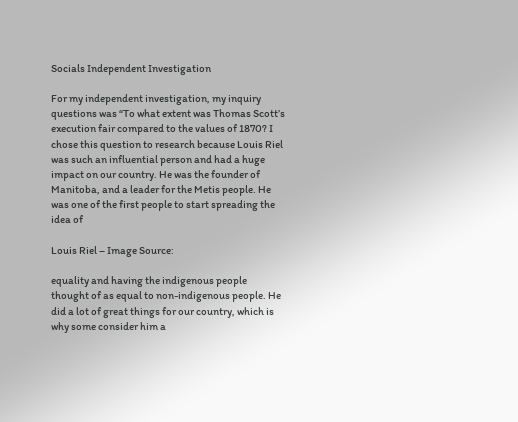Socials Independent Investigation

For my independent investigation, my inquiry questions was “To what extent was Thomas Scott’s execution fair compared to the values of 1870? I chose this question to research because Louis Riel was such an influential person and had a huge impact on our country. He was the founder of Manitoba, and a leader for the Metis people. He was one of the first people to start spreading the idea of

Louis Riel – Image Source:

equality and having the indigenous people thought of as equal to non-indigenous people. He did a lot of great things for our country, which is why some consider him a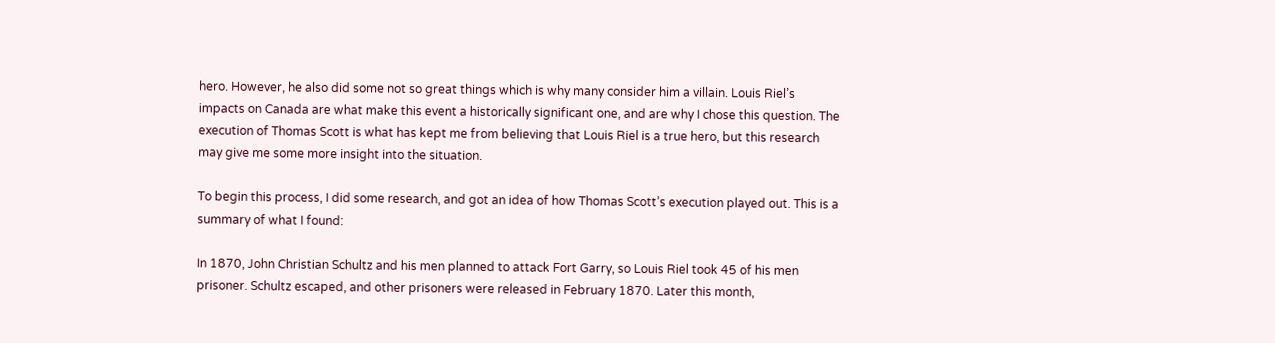hero. However, he also did some not so great things which is why many consider him a villain. Louis Riel’s impacts on Canada are what make this event a historically significant one, and are why I chose this question. The execution of Thomas Scott is what has kept me from believing that Louis Riel is a true hero, but this research may give me some more insight into the situation.

To begin this process, I did some research, and got an idea of how Thomas Scott’s execution played out. This is a summary of what I found:

In 1870, John Christian Schultz and his men planned to attack Fort Garry, so Louis Riel took 45 of his men prisoner. Schultz escaped, and other prisoners were released in February 1870. Later this month,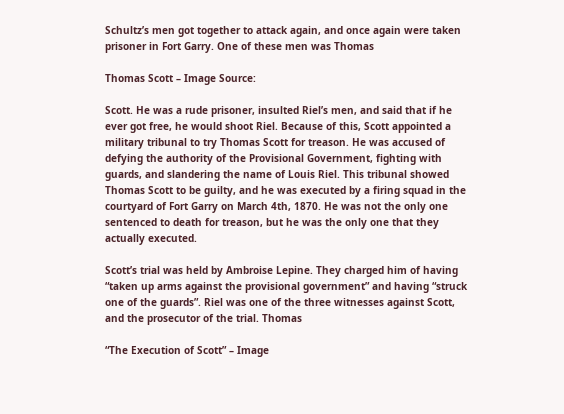Schultz’s men got together to attack again, and once again were taken prisoner in Fort Garry. One of these men was Thomas

Thomas Scott – Image Source:

Scott. He was a rude prisoner, insulted Riel’s men, and said that if he ever got free, he would shoot Riel. Because of this, Scott appointed a military tribunal to try Thomas Scott for treason. He was accused of defying the authority of the Provisional Government, fighting with guards, and slandering the name of Louis Riel. This tribunal showed Thomas Scott to be guilty, and he was executed by a firing squad in the courtyard of Fort Garry on March 4th, 1870. He was not the only one sentenced to death for treason, but he was the only one that they actually executed.

Scott’s trial was held by Ambroise Lepine. They charged him of having “taken up arms against the provisional government” and having “struck one of the guards”. Riel was one of the three witnesses against Scott, and the prosecutor of the trial. Thomas

“The Execution of Scott” – Image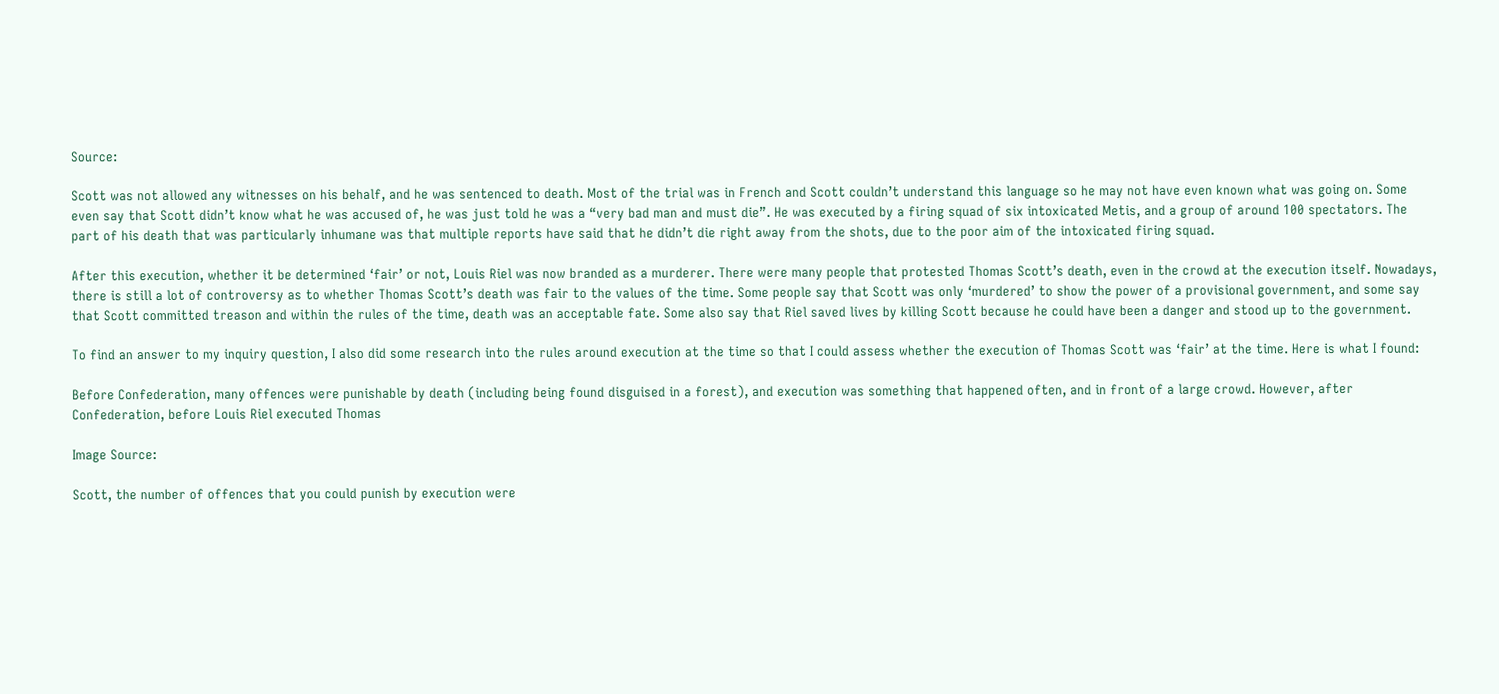Source:

Scott was not allowed any witnesses on his behalf, and he was sentenced to death. Most of the trial was in French and Scott couldn’t understand this language so he may not have even known what was going on. Some even say that Scott didn’t know what he was accused of, he was just told he was a “very bad man and must die”. He was executed by a firing squad of six intoxicated Metis, and a group of around 100 spectators. The part of his death that was particularly inhumane was that multiple reports have said that he didn’t die right away from the shots, due to the poor aim of the intoxicated firing squad.

After this execution, whether it be determined ‘fair’ or not, Louis Riel was now branded as a murderer. There were many people that protested Thomas Scott’s death, even in the crowd at the execution itself. Nowadays, there is still a lot of controversy as to whether Thomas Scott’s death was fair to the values of the time. Some people say that Scott was only ‘murdered’ to show the power of a provisional government, and some say that Scott committed treason and within the rules of the time, death was an acceptable fate. Some also say that Riel saved lives by killing Scott because he could have been a danger and stood up to the government.

To find an answer to my inquiry question, I also did some research into the rules around execution at the time so that I could assess whether the execution of Thomas Scott was ‘fair’ at the time. Here is what I found:

Before Confederation, many offences were punishable by death (including being found disguised in a forest), and execution was something that happened often, and in front of a large crowd. However, after Confederation, before Louis Riel executed Thomas

Image Source:

Scott, the number of offences that you could punish by execution were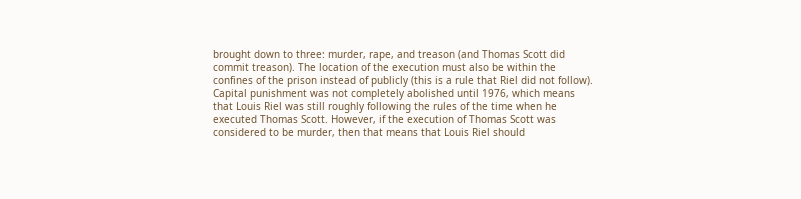brought down to three: murder, rape, and treason (and Thomas Scott did commit treason). The location of the execution must also be within the confines of the prison instead of publicly (this is a rule that Riel did not follow). Capital punishment was not completely abolished until 1976, which means that Louis Riel was still roughly following the rules of the time when he executed Thomas Scott. However, if the execution of Thomas Scott was considered to be murder, then that means that Louis Riel should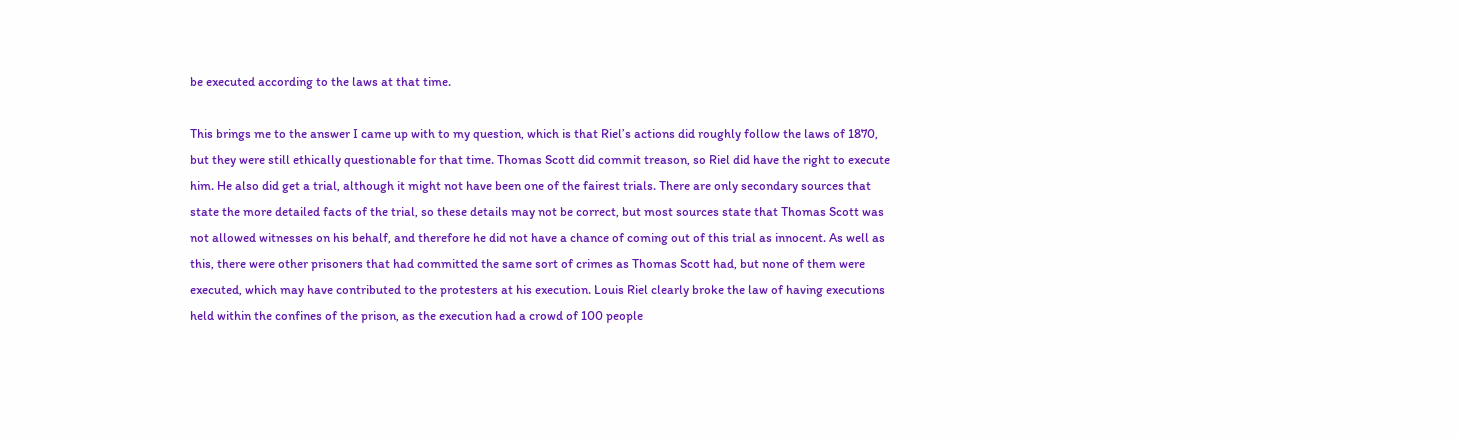be executed according to the laws at that time.

This brings me to the answer I came up with to my question, which is that Riel’s actions did roughly follow the laws of 1870, but they were still ethically questionable for that time. Thomas Scott did commit treason, so Riel did have the right to execute him. He also did get a trial, although it might not have been one of the fairest trials. There are only secondary sources that state the more detailed facts of the trial, so these details may not be correct, but most sources state that Thomas Scott was not allowed witnesses on his behalf, and therefore he did not have a chance of coming out of this trial as innocent. As well as this, there were other prisoners that had committed the same sort of crimes as Thomas Scott had, but none of them were executed, which may have contributed to the protesters at his execution. Louis Riel clearly broke the law of having executions held within the confines of the prison, as the execution had a crowd of 100 people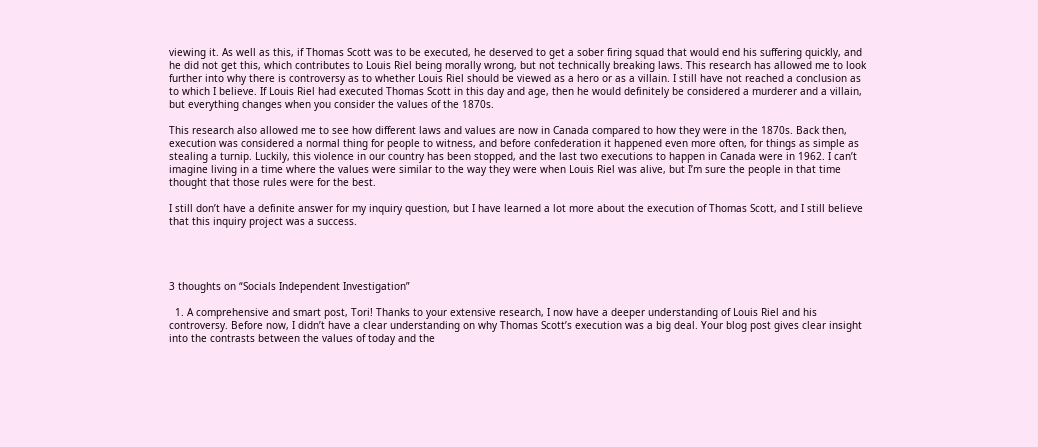viewing it. As well as this, if Thomas Scott was to be executed, he deserved to get a sober firing squad that would end his suffering quickly, and he did not get this, which contributes to Louis Riel being morally wrong, but not technically breaking laws. This research has allowed me to look further into why there is controversy as to whether Louis Riel should be viewed as a hero or as a villain. I still have not reached a conclusion as to which I believe. If Louis Riel had executed Thomas Scott in this day and age, then he would definitely be considered a murderer and a villain, but everything changes when you consider the values of the 1870s.

This research also allowed me to see how different laws and values are now in Canada compared to how they were in the 1870s. Back then, execution was considered a normal thing for people to witness, and before confederation it happened even more often, for things as simple as stealing a turnip. Luckily, this violence in our country has been stopped, and the last two executions to happen in Canada were in 1962. I can’t imagine living in a time where the values were similar to the way they were when Louis Riel was alive, but I’m sure the people in that time thought that those rules were for the best.

I still don’t have a definite answer for my inquiry question, but I have learned a lot more about the execution of Thomas Scott, and I still believe that this inquiry project was a success.




3 thoughts on “Socials Independent Investigation”

  1. A comprehensive and smart post, Tori! Thanks to your extensive research, I now have a deeper understanding of Louis Riel and his controversy. Before now, I didn’t have a clear understanding on why Thomas Scott’s execution was a big deal. Your blog post gives clear insight into the contrasts between the values of today and the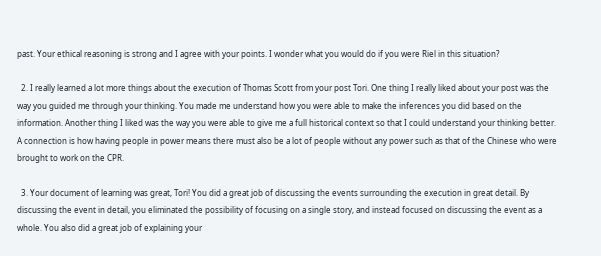past. Your ethical reasoning is strong and I agree with your points. I wonder what you would do if you were Riel in this situation?

  2. I really learned a lot more things about the execution of Thomas Scott from your post Tori. One thing I really liked about your post was the way you guided me through your thinking. You made me understand how you were able to make the inferences you did based on the information. Another thing I liked was the way you were able to give me a full historical context so that I could understand your thinking better. A connection is how having people in power means there must also be a lot of people without any power such as that of the Chinese who were brought to work on the CPR.

  3. Your document of learning was great, Tori! You did a great job of discussing the events surrounding the execution in great detail. By discussing the event in detail, you eliminated the possibility of focusing on a single story, and instead focused on discussing the event as a whole. You also did a great job of explaining your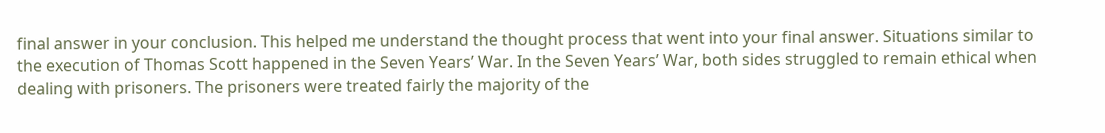final answer in your conclusion. This helped me understand the thought process that went into your final answer. Situations similar to the execution of Thomas Scott happened in the Seven Years’ War. In the Seven Years’ War, both sides struggled to remain ethical when dealing with prisoners. The prisoners were treated fairly the majority of the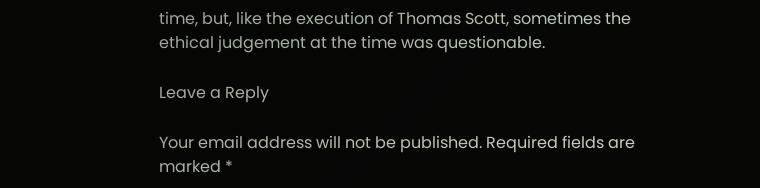time, but, like the execution of Thomas Scott, sometimes the ethical judgement at the time was questionable.

Leave a Reply

Your email address will not be published. Required fields are marked *